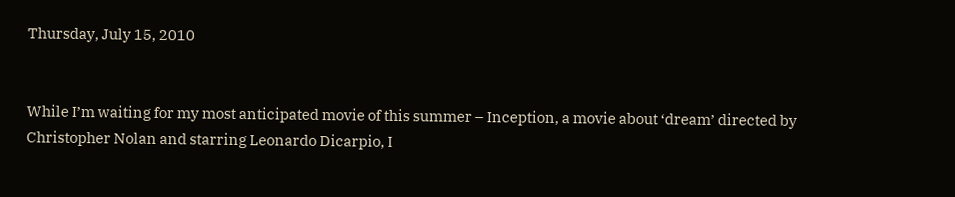Thursday, July 15, 2010


While I’m waiting for my most anticipated movie of this summer – Inception, a movie about ‘dream’ directed by Christopher Nolan and starring Leonardo Dicarpio, I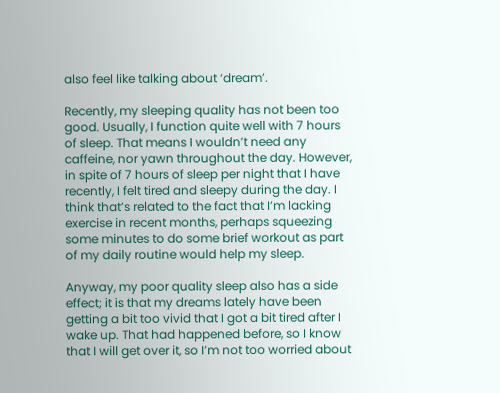also feel like talking about ‘dream’.

Recently, my sleeping quality has not been too good. Usually, I function quite well with 7 hours of sleep. That means I wouldn’t need any caffeine, nor yawn throughout the day. However, in spite of 7 hours of sleep per night that I have recently, I felt tired and sleepy during the day. I think that’s related to the fact that I’m lacking exercise in recent months, perhaps squeezing some minutes to do some brief workout as part of my daily routine would help my sleep.

Anyway, my poor quality sleep also has a side effect; it is that my dreams lately have been getting a bit too vivid that I got a bit tired after I wake up. That had happened before, so I know that I will get over it, so I’m not too worried about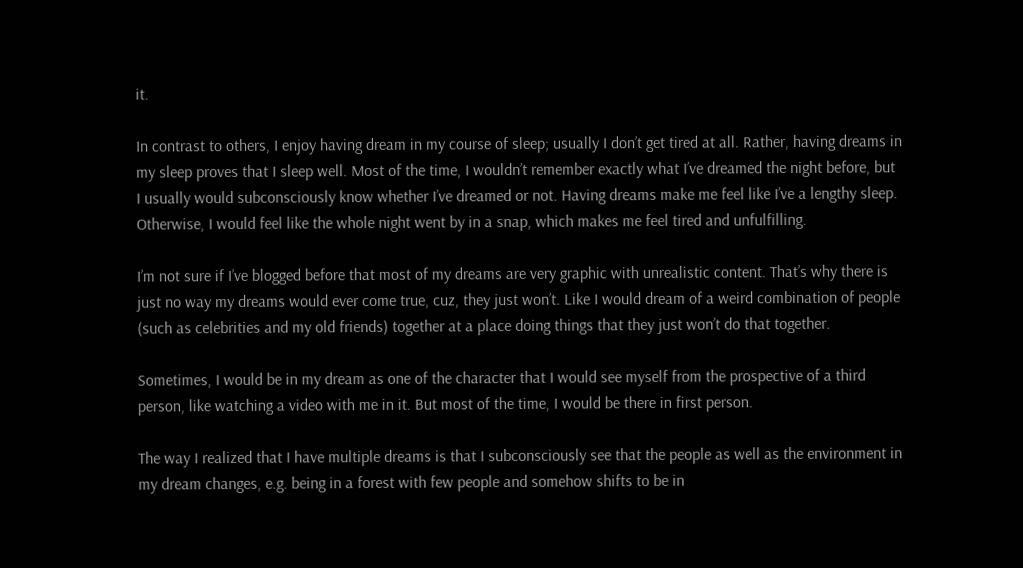it.

In contrast to others, I enjoy having dream in my course of sleep; usually I don’t get tired at all. Rather, having dreams in my sleep proves that I sleep well. Most of the time, I wouldn’t remember exactly what I’ve dreamed the night before, but I usually would subconsciously know whether I’ve dreamed or not. Having dreams make me feel like I’ve a lengthy sleep. Otherwise, I would feel like the whole night went by in a snap, which makes me feel tired and unfulfilling.

I’m not sure if I’ve blogged before that most of my dreams are very graphic with unrealistic content. That’s why there is just no way my dreams would ever come true, cuz, they just won’t. Like I would dream of a weird combination of people (such as celebrities and my old friends) together at a place doing things that they just won’t do that together.

Sometimes, I would be in my dream as one of the character that I would see myself from the prospective of a third person, like watching a video with me in it. But most of the time, I would be there in first person.

The way I realized that I have multiple dreams is that I subconsciously see that the people as well as the environment in my dream changes, e.g. being in a forest with few people and somehow shifts to be in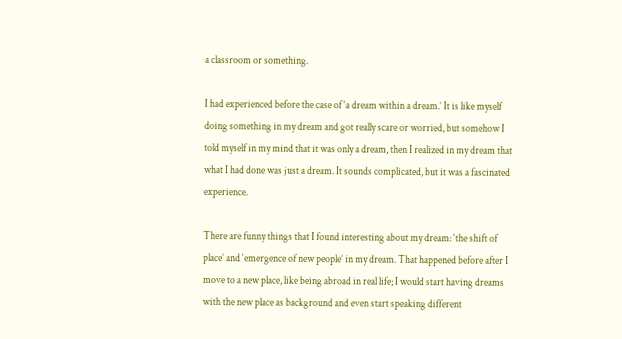a classroom or something.

I had experienced before the case of ‘a dream within a dream.’ It is like myself doing something in my dream and got really scare or worried, but somehow I told myself in my mind that it was only a dream, then I realized in my dream that what I had done was just a dream. It sounds complicated, but it was a fascinated experience.

There are funny things that I found interesting about my dream: ‘the shift of place’ and ‘emergence of new people’ in my dream. That happened before after I move to a new place, like being abroad in real life; I would start having dreams with the new place as background and even start speaking different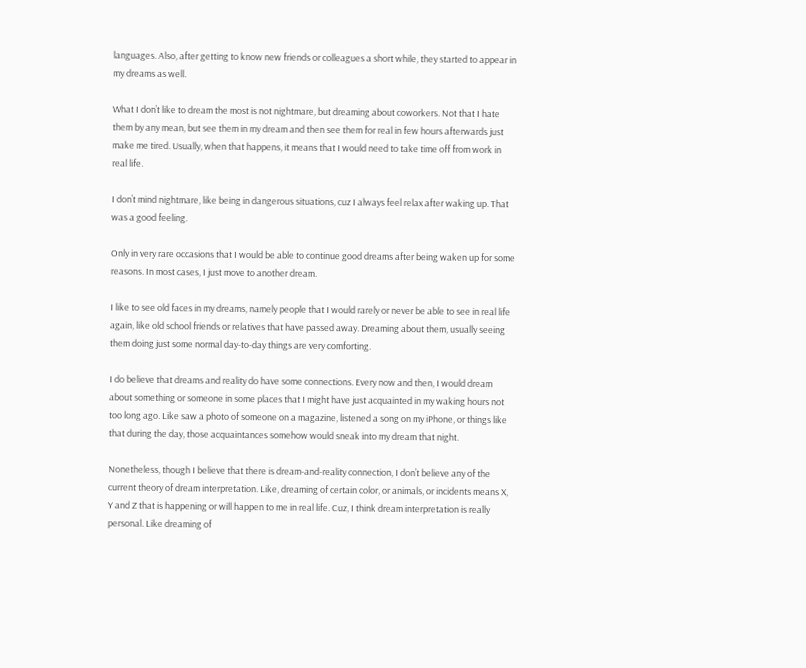languages. Also, after getting to know new friends or colleagues a short while, they started to appear in my dreams as well.

What I don’t like to dream the most is not nightmare, but dreaming about coworkers. Not that I hate them by any mean, but see them in my dream and then see them for real in few hours afterwards just make me tired. Usually, when that happens, it means that I would need to take time off from work in real life.

I don’t mind nightmare, like being in dangerous situations, cuz I always feel relax after waking up. That was a good feeling.

Only in very rare occasions that I would be able to continue good dreams after being waken up for some reasons. In most cases, I just move to another dream.

I like to see old faces in my dreams, namely people that I would rarely or never be able to see in real life again, like old school friends or relatives that have passed away. Dreaming about them, usually seeing them doing just some normal day-to-day things are very comforting.

I do believe that dreams and reality do have some connections. Every now and then, I would dream about something or someone in some places that I might have just acquainted in my waking hours not too long ago. Like saw a photo of someone on a magazine, listened a song on my iPhone, or things like that during the day, those acquaintances somehow would sneak into my dream that night.

Nonetheless, though I believe that there is dream-and-reality connection, I don’t believe any of the current theory of dream interpretation. Like, dreaming of certain color, or animals, or incidents means X, Y and Z that is happening or will happen to me in real life. Cuz, I think dream interpretation is really personal. Like dreaming of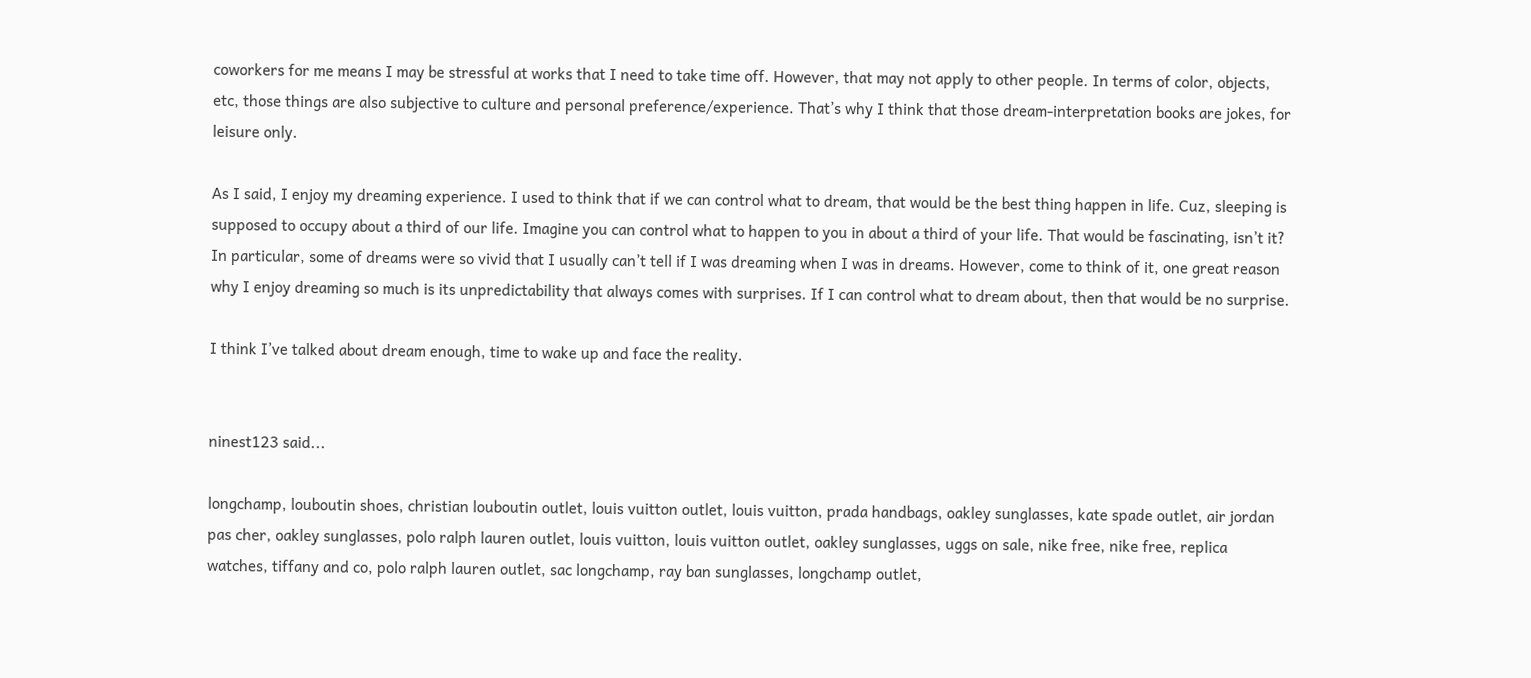coworkers for me means I may be stressful at works that I need to take time off. However, that may not apply to other people. In terms of color, objects, etc, those things are also subjective to culture and personal preference/experience. That’s why I think that those dream-interpretation books are jokes, for leisure only.

As I said, I enjoy my dreaming experience. I used to think that if we can control what to dream, that would be the best thing happen in life. Cuz, sleeping is supposed to occupy about a third of our life. Imagine you can control what to happen to you in about a third of your life. That would be fascinating, isn’t it? In particular, some of dreams were so vivid that I usually can’t tell if I was dreaming when I was in dreams. However, come to think of it, one great reason why I enjoy dreaming so much is its unpredictability that always comes with surprises. If I can control what to dream about, then that would be no surprise.

I think I’ve talked about dream enough, time to wake up and face the reality.


ninest123 said...

longchamp, louboutin shoes, christian louboutin outlet, louis vuitton outlet, louis vuitton, prada handbags, oakley sunglasses, kate spade outlet, air jordan pas cher, oakley sunglasses, polo ralph lauren outlet, louis vuitton, louis vuitton outlet, oakley sunglasses, uggs on sale, nike free, nike free, replica watches, tiffany and co, polo ralph lauren outlet, sac longchamp, ray ban sunglasses, longchamp outlet,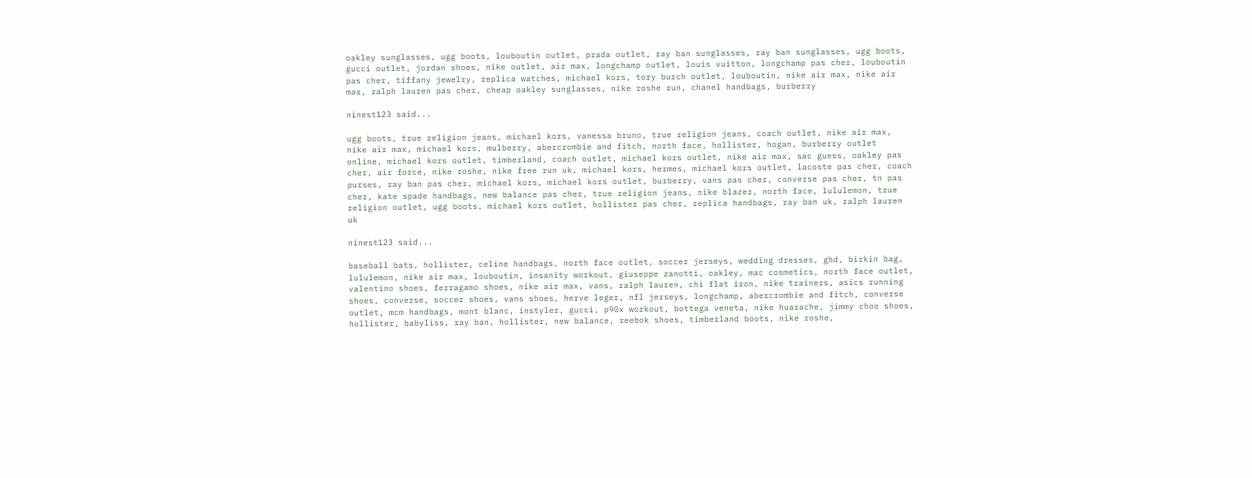oakley sunglasses, ugg boots, louboutin outlet, prada outlet, ray ban sunglasses, ray ban sunglasses, ugg boots, gucci outlet, jordan shoes, nike outlet, air max, longchamp outlet, louis vuitton, longchamp pas cher, louboutin pas cher, tiffany jewelry, replica watches, michael kors, tory burch outlet, louboutin, nike air max, nike air max, ralph lauren pas cher, cheap oakley sunglasses, nike roshe run, chanel handbags, burberry

ninest123 said...

ugg boots, true religion jeans, michael kors, vanessa bruno, true religion jeans, coach outlet, nike air max, nike air max, michael kors, mulberry, abercrombie and fitch, north face, hollister, hogan, burberry outlet online, michael kors outlet, timberland, coach outlet, michael kors outlet, nike air max, sac guess, oakley pas cher, air force, nike roshe, nike free run uk, michael kors, hermes, michael kors outlet, lacoste pas cher, coach purses, ray ban pas cher, michael kors, michael kors outlet, burberry, vans pas cher, converse pas cher, tn pas cher, kate spade handbags, new balance pas cher, true religion jeans, nike blazer, north face, lululemon, true religion outlet, ugg boots, michael kors outlet, hollister pas cher, replica handbags, ray ban uk, ralph lauren uk

ninest123 said...

baseball bats, hollister, celine handbags, north face outlet, soccer jerseys, wedding dresses, ghd, birkin bag, lululemon, nike air max, louboutin, insanity workout, giuseppe zanotti, oakley, mac cosmetics, north face outlet, valentino shoes, ferragamo shoes, nike air max, vans, ralph lauren, chi flat iron, nike trainers, asics running shoes, converse, soccer shoes, vans shoes, herve leger, nfl jerseys, longchamp, abercrombie and fitch, converse outlet, mcm handbags, mont blanc, instyler, gucci, p90x workout, bottega veneta, nike huarache, jimmy choo shoes, hollister, babyliss, ray ban, hollister, new balance, reebok shoes, timberland boots, nike roshe,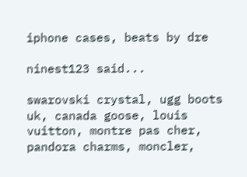iphone cases, beats by dre

ninest123 said...

swarovski crystal, ugg boots uk, canada goose, louis vuitton, montre pas cher, pandora charms, moncler,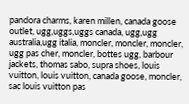pandora charms, karen millen, canada goose outlet, ugg,uggs,uggs canada, ugg,ugg australia,ugg italia, moncler, moncler, moncler, ugg pas cher, moncler, bottes ugg, barbour jackets, thomas sabo, supra shoes, louis vuitton, louis vuitton, canada goose, moncler, sac louis vuitton pas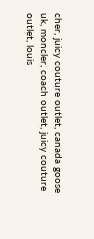cher, juicy couture outlet, canada goose uk, moncler, coach outlet, juicy couture outlet, louis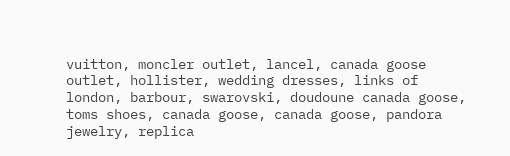vuitton, moncler outlet, lancel, canada goose outlet, hollister, wedding dresses, links of london, barbour, swarovski, doudoune canada goose, toms shoes, canada goose, canada goose, pandora jewelry, replica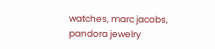watches, marc jacobs, pandora jewelry